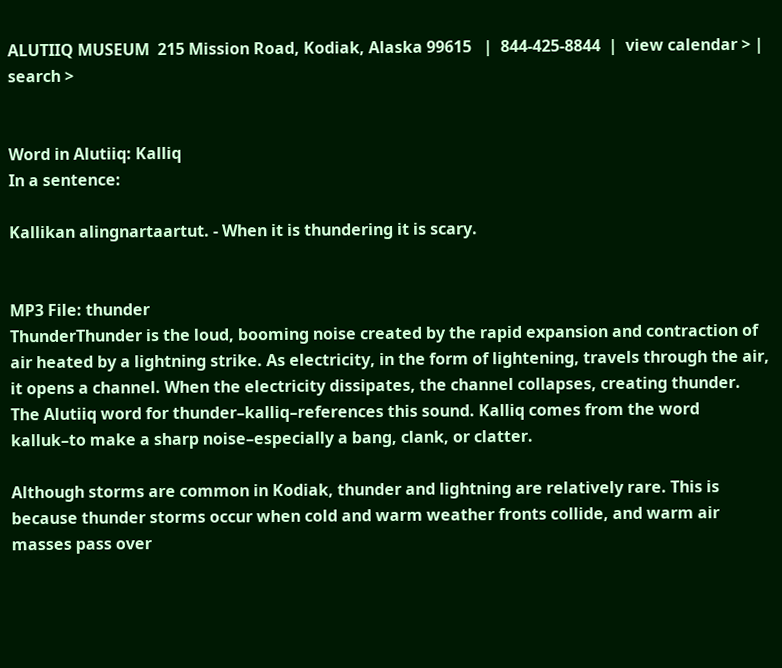ALUTIIQ MUSEUM  215 Mission Road, Kodiak, Alaska 99615   |  844-425-8844  |  view calendar > | search >


Word in Alutiiq: Kalliq
In a sentence:

Kallikan alingnartaartut. - When it is thundering it is scary.


MP3 File: thunder
ThunderThunder is the loud, booming noise created by the rapid expansion and contraction of air heated by a lightning strike. As electricity, in the form of lightening, travels through the air, it opens a channel. When the electricity dissipates, the channel collapses, creating thunder. The Alutiiq word for thunder–kalliq–references this sound. Kalliq comes from the word kalluk–to make a sharp noise–especially a bang, clank, or clatter.

Although storms are common in Kodiak, thunder and lightning are relatively rare. This is because thunder storms occur when cold and warm weather fronts collide, and warm air masses pass over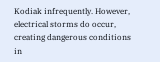Kodiak infrequently. However, electrical storms do occur, creating dangerous conditions in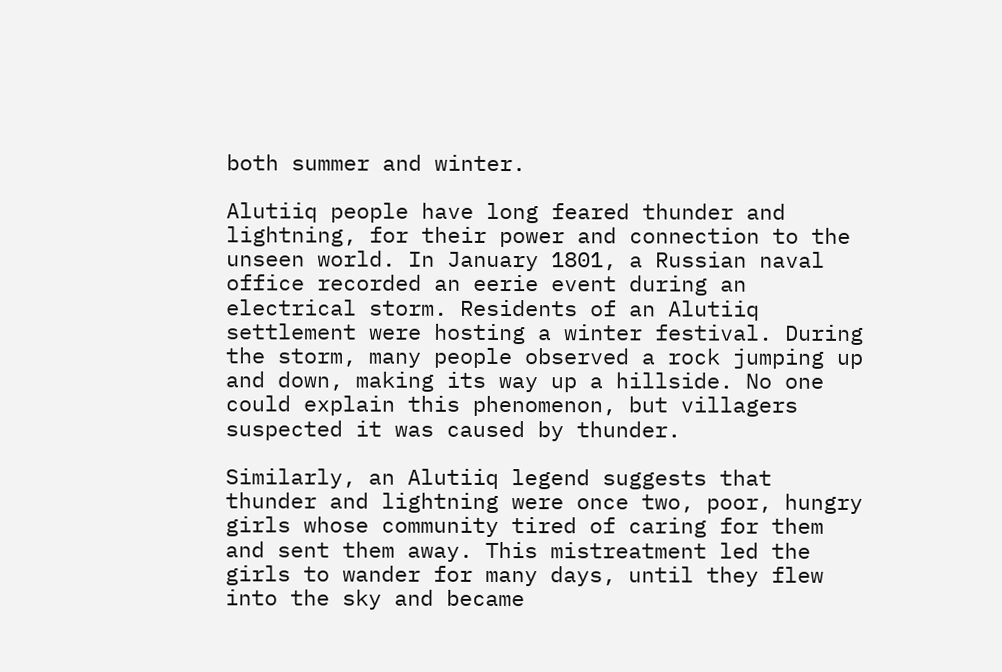both summer and winter.

Alutiiq people have long feared thunder and lightning, for their power and connection to the unseen world. In January 1801, a Russian naval office recorded an eerie event during an electrical storm. Residents of an Alutiiq settlement were hosting a winter festival. During the storm, many people observed a rock jumping up and down, making its way up a hillside. No one could explain this phenomenon, but villagers suspected it was caused by thunder.

Similarly, an Alutiiq legend suggests that thunder and lightning were once two, poor, hungry girls whose community tired of caring for them and sent them away. This mistreatment led the girls to wander for many days, until they flew into the sky and became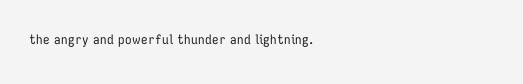the angry and powerful thunder and lightning.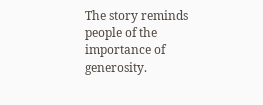The story reminds people of the importance of generosity.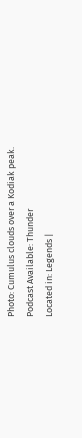Photo: Cumulus clouds over a Kodiak peak.
Podcast Available: Thunder
Located in: Legends |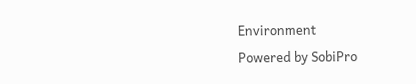Environment
Powered by SobiPro